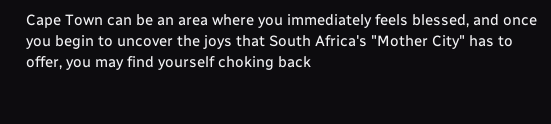Cape Town can be an area where you immediately feels blessed, and once you begin to uncover the joys that South Africa's "Mother City" has to offer, you may find yourself choking back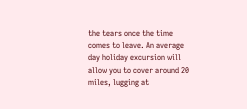the tears once the time comes to leave. An average day holiday excursion will allow you to cover around 20 miles, lugging at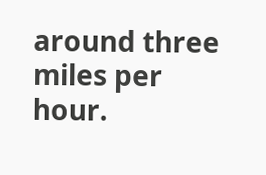around three miles per hour.